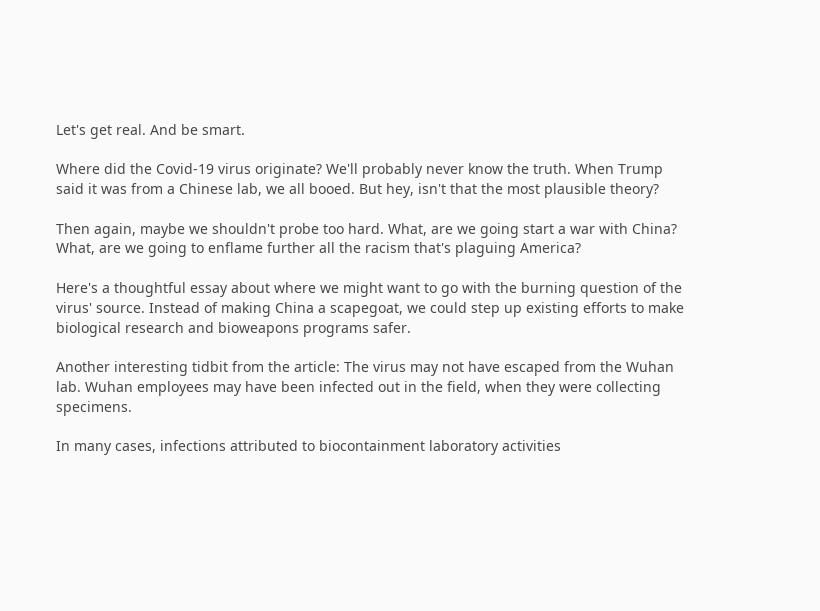Let's get real. And be smart.

Where did the Covid-19 virus originate? We'll probably never know the truth. When Trump said it was from a Chinese lab, we all booed. But hey, isn't that the most plausible theory?

Then again, maybe we shouldn't probe too hard. What, are we going start a war with China? What, are we going to enflame further all the racism that's plaguing America?

Here's a thoughtful essay about where we might want to go with the burning question of the virus' source. Instead of making China a scapegoat, we could step up existing efforts to make biological research and bioweapons programs safer.

Another interesting tidbit from the article: The virus may not have escaped from the Wuhan lab. Wuhan employees may have been infected out in the field, when they were collecting specimens.

In many cases, infections attributed to biocontainment laboratory activities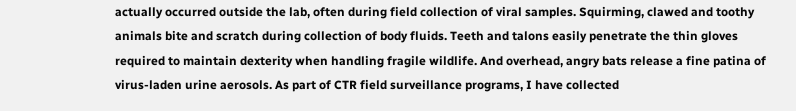actually occurred outside the lab, often during field collection of viral samples. Squirming, clawed and toothy animals bite and scratch during collection of body fluids. Teeth and talons easily penetrate the thin gloves required to maintain dexterity when handling fragile wildlife. And overhead, angry bats release a fine patina of virus-laden urine aerosols. As part of CTR field surveillance programs, I have collected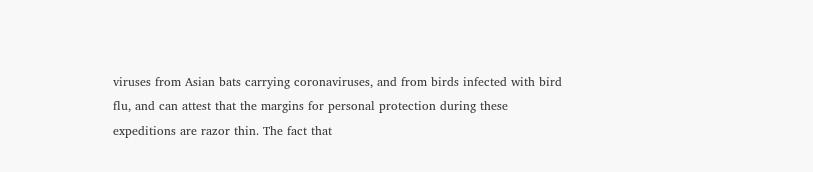viruses from Asian bats carrying coronaviruses, and from birds infected with bird flu, and can attest that the margins for personal protection during these expeditions are razor thin. The fact that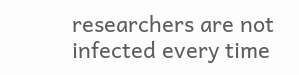researchers are not infected every time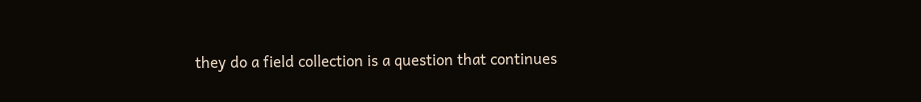they do a field collection is a question that continues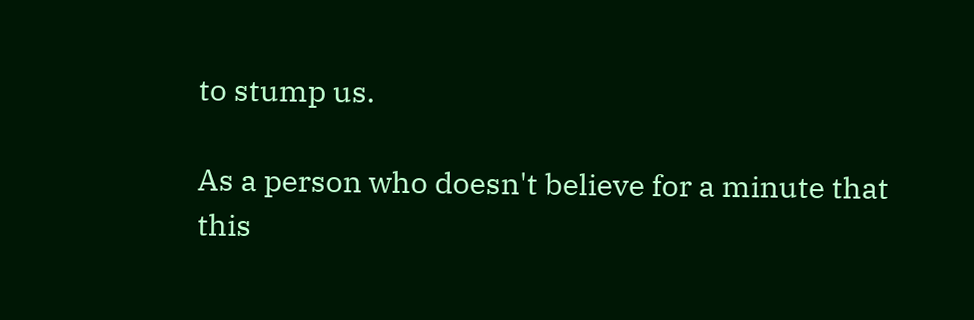to stump us.

As a person who doesn't believe for a minute that this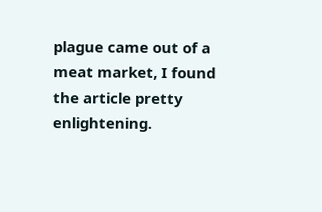plague came out of a meat market, I found the article pretty enlightening.